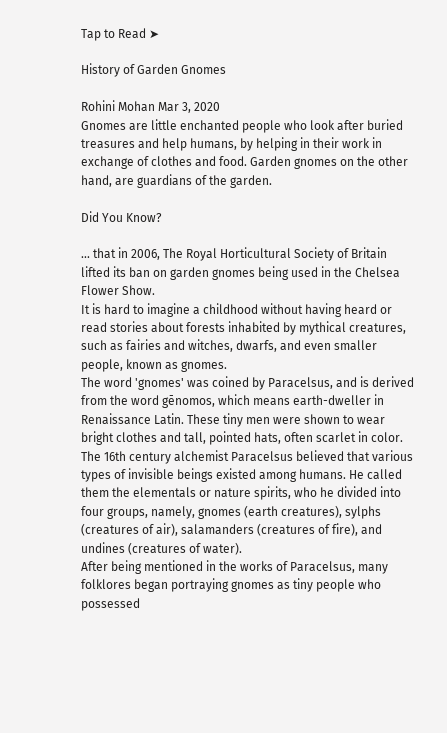Tap to Read ➤

History of Garden Gnomes

Rohini Mohan Mar 3, 2020
Gnomes are little enchanted people who look after buried treasures and help humans, by helping in their work in exchange of clothes and food. Garden gnomes on the other hand, are guardians of the garden.

Did You Know?

... that in 2006, The Royal Horticultural Society of Britain lifted its ban on garden gnomes being used in the Chelsea Flower Show.
It is hard to imagine a childhood without having heard or read stories about forests inhabited by mythical creatures, such as fairies and witches, dwarfs, and even smaller people, known as gnomes.
The word 'gnomes' was coined by Paracelsus, and is derived from the word gēnomos, which means earth-dweller in Renaissance Latin. These tiny men were shown to wear bright clothes and tall, pointed hats, often scarlet in color.
The 16th century alchemist Paracelsus believed that various types of invisible beings existed among humans. He called them the elementals or nature spirits, who he divided into four groups, namely, gnomes (earth creatures), sylphs (creatures of air), salamanders (creatures of fire), and undines (creatures of water).
After being mentioned in the works of Paracelsus, many folklores began portraying gnomes as tiny people who possessed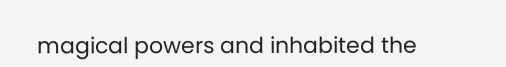magical powers and inhabited the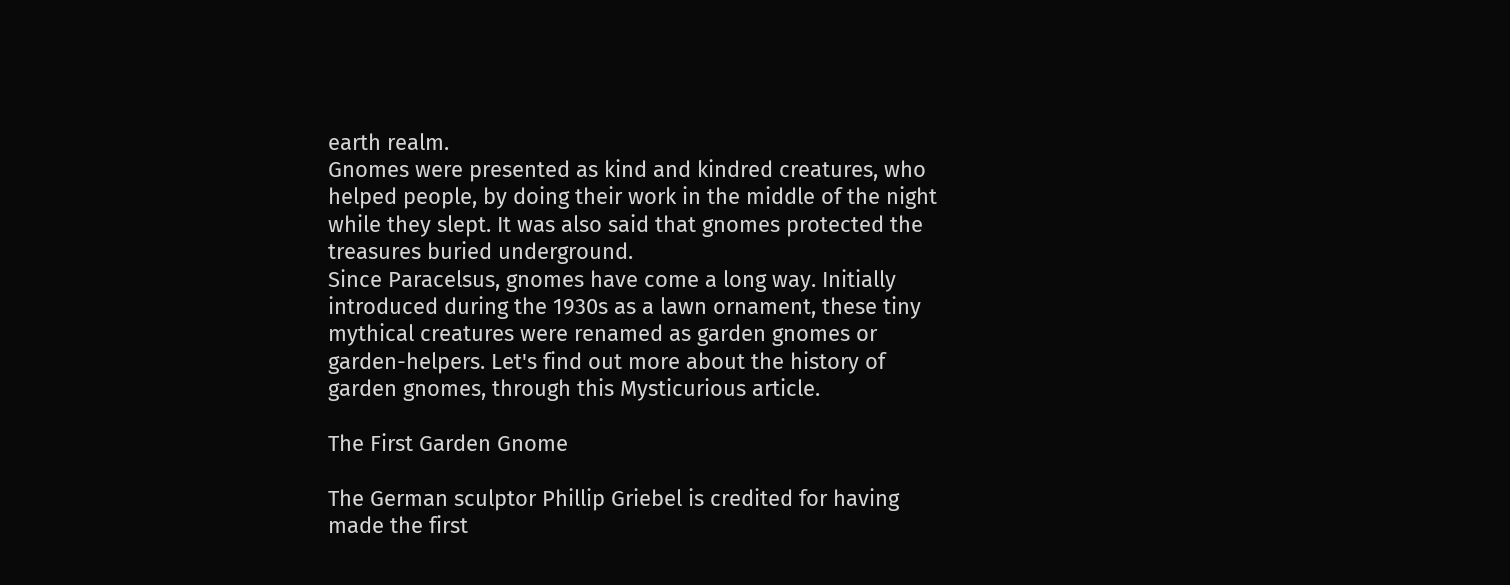earth realm.
Gnomes were presented as kind and kindred creatures, who helped people, by doing their work in the middle of the night while they slept. It was also said that gnomes protected the treasures buried underground.
Since Paracelsus, gnomes have come a long way. Initially introduced during the 1930s as a lawn ornament, these tiny mythical creatures were renamed as garden gnomes or garden-helpers. Let's find out more about the history of garden gnomes, through this Mysticurious article.

The First Garden Gnome

The German sculptor Phillip Griebel is credited for having made the first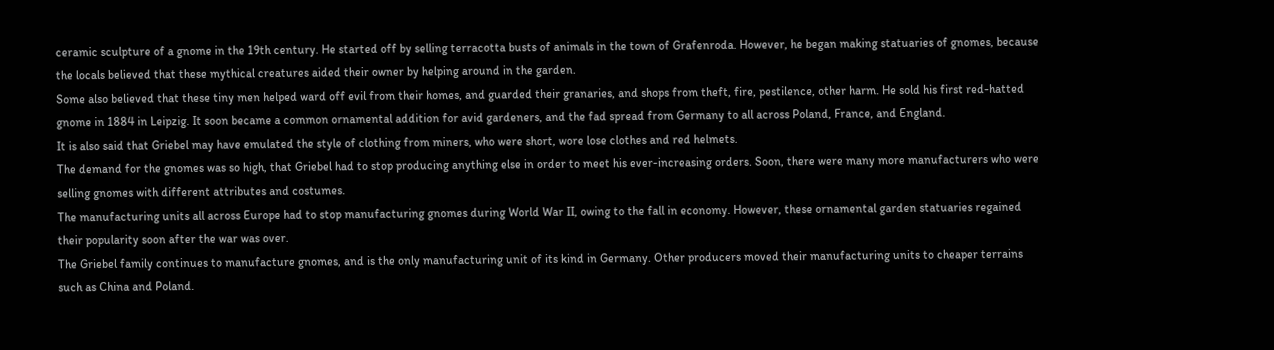ceramic sculpture of a gnome in the 19th century. He started off by selling terracotta busts of animals in the town of Grafenroda. However, he began making statuaries of gnomes, because the locals believed that these mythical creatures aided their owner by helping around in the garden.
Some also believed that these tiny men helped ward off evil from their homes, and guarded their granaries, and shops from theft, fire, pestilence, other harm. He sold his first red-hatted gnome in 1884 in Leipzig. It soon became a common ornamental addition for avid gardeners, and the fad spread from Germany to all across Poland, France, and England.
It is also said that Griebel may have emulated the style of clothing from miners, who were short, wore lose clothes and red helmets.
The demand for the gnomes was so high, that Griebel had to stop producing anything else in order to meet his ever-increasing orders. Soon, there were many more manufacturers who were selling gnomes with different attributes and costumes.
The manufacturing units all across Europe had to stop manufacturing gnomes during World War II, owing to the fall in economy. However, these ornamental garden statuaries regained their popularity soon after the war was over.
The Griebel family continues to manufacture gnomes, and is the only manufacturing unit of its kind in Germany. Other producers moved their manufacturing units to cheaper terrains such as China and Poland.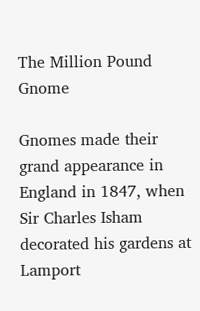The Million Pound Gnome

Gnomes made their grand appearance in England in 1847, when Sir Charles Isham decorated his gardens at Lamport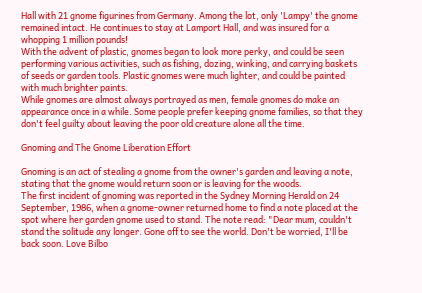Hall with 21 gnome figurines from Germany. Among the lot, only 'Lampy' the gnome remained intact. He continues to stay at Lamport Hall, and was insured for a whopping 1 million pounds!
With the advent of plastic, gnomes began to look more perky, and could be seen performing various activities, such as fishing, dozing, winking, and carrying baskets of seeds or garden tools. Plastic gnomes were much lighter, and could be painted with much brighter paints.
While gnomes are almost always portrayed as men, female gnomes do make an appearance once in a while. Some people prefer keeping gnome families, so that they don't feel guilty about leaving the poor old creature alone all the time.

Gnoming and The Gnome Liberation Effort

Gnoming is an act of stealing a gnome from the owner's garden and leaving a note, stating that the gnome would return soon or is leaving for the woods.
The first incident of gnoming was reported in the Sydney Morning Herald on 24 September, 1986, when a gnome-owner returned home to find a note placed at the spot where her garden gnome used to stand. The note read: "Dear mum, couldn't stand the solitude any longer. Gone off to see the world. Don't be worried, I'll be back soon. Love Bilbo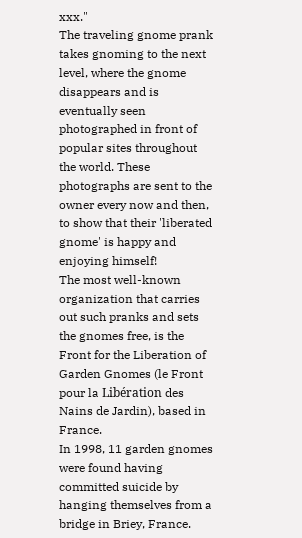xxx."
The traveling gnome prank takes gnoming to the next level, where the gnome disappears and is eventually seen photographed in front of popular sites throughout the world. These photographs are sent to the owner every now and then, to show that their 'liberated gnome' is happy and enjoying himself!
The most well-known organization that carries out such pranks and sets the gnomes free, is the Front for the Liberation of Garden Gnomes (le Front pour la Libération des Nains de Jardin), based in France.
In 1998, 11 garden gnomes were found having committed suicide by hanging themselves from a bridge in Briey, France.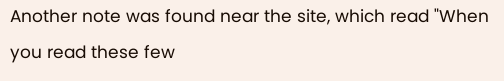Another note was found near the site, which read "When you read these few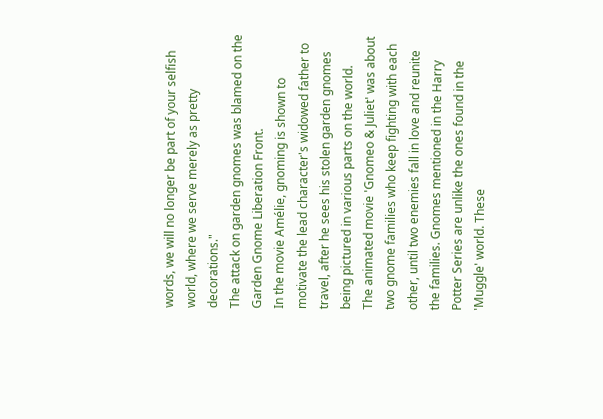words, we will no longer be part of your selfish world, where we serve merely as pretty decorations."
The attack on garden gnomes was blamed on the Garden Gnome Liberation Front.
In the movie Amélie, gnoming is shown to motivate the lead character's widowed father to travel, after he sees his stolen garden gnomes being pictured in various parts on the world.
The animated movie 'Gnomeo & Juliet' was about two gnome families who keep fighting with each other, until two enemies fall in love and reunite the families. Gnomes mentioned in the Harry Potter Series are unlike the ones found in the 'Muggle' world. These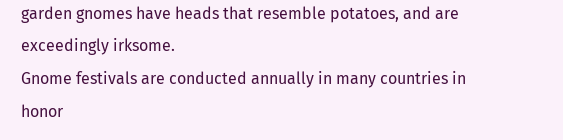garden gnomes have heads that resemble potatoes, and are exceedingly irksome.
Gnome festivals are conducted annually in many countries in honor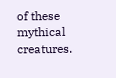of these mythical creatures.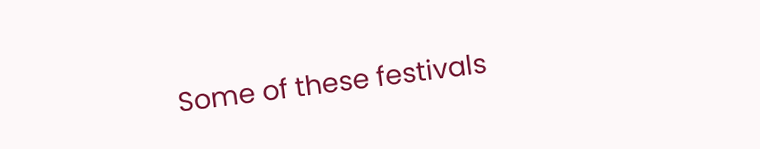Some of these festivals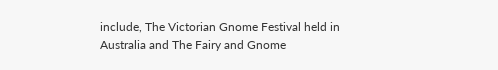include, The Victorian Gnome Festival held in Australia and The Fairy and Gnome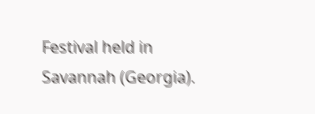Festival held in Savannah (Georgia).